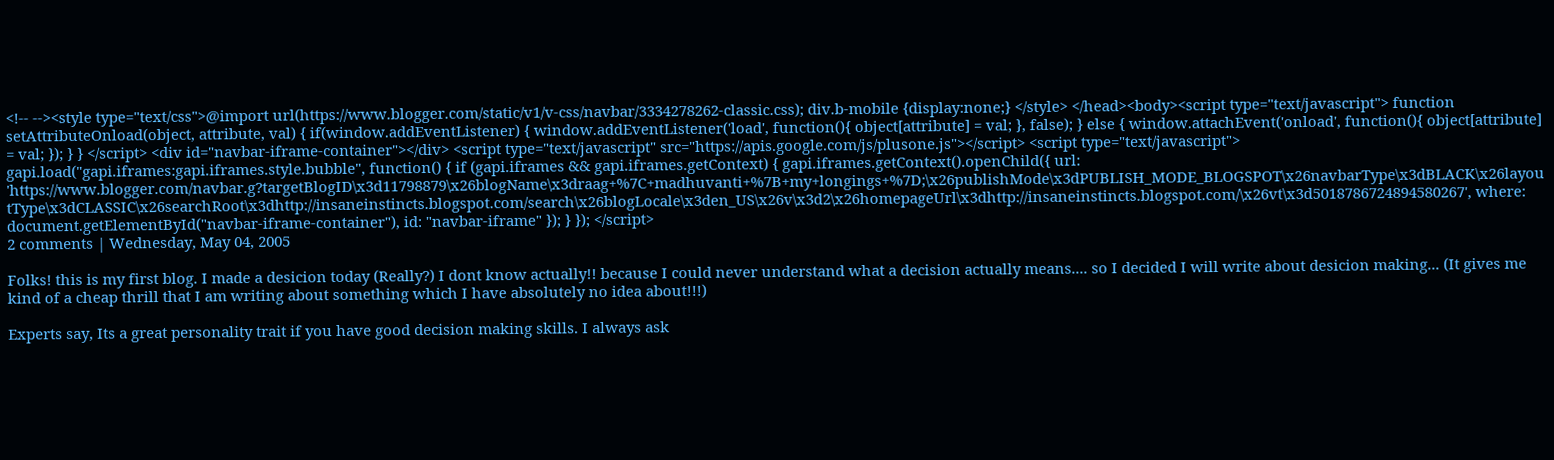<!-- --><style type="text/css">@import url(https://www.blogger.com/static/v1/v-css/navbar/3334278262-classic.css); div.b-mobile {display:none;} </style> </head><body><script type="text/javascript"> function setAttributeOnload(object, attribute, val) { if(window.addEventListener) { window.addEventListener('load', function(){ object[attribute] = val; }, false); } else { window.attachEvent('onload', function(){ object[attribute] = val; }); } } </script> <div id="navbar-iframe-container"></div> <script type="text/javascript" src="https://apis.google.com/js/plusone.js"></script> <script type="text/javascript"> gapi.load("gapi.iframes:gapi.iframes.style.bubble", function() { if (gapi.iframes && gapi.iframes.getContext) { gapi.iframes.getContext().openChild({ url: 'https://www.blogger.com/navbar.g?targetBlogID\x3d11798879\x26blogName\x3draag+%7C+madhuvanti+%7B+my+longings+%7D;\x26publishMode\x3dPUBLISH_MODE_BLOGSPOT\x26navbarType\x3dBLACK\x26layoutType\x3dCLASSIC\x26searchRoot\x3dhttp://insaneinstincts.blogspot.com/search\x26blogLocale\x3den_US\x26v\x3d2\x26homepageUrl\x3dhttp://insaneinstincts.blogspot.com/\x26vt\x3d5018786724894580267', where: document.getElementById("navbar-iframe-container"), id: "navbar-iframe" }); } }); </script>
2 comments | Wednesday, May 04, 2005

Folks! this is my first blog. I made a desicion today (Really?) I dont know actually!! because I could never understand what a decision actually means.... so I decided I will write about desicion making... (It gives me kind of a cheap thrill that I am writing about something which I have absolutely no idea about!!!)

Experts say, Its a great personality trait if you have good decision making skills. I always ask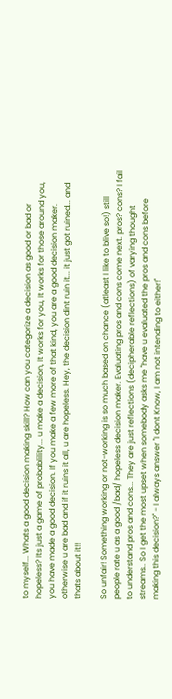to myself... Whats a good decision making skill? How can you categorize a decision as good or bad or hopeless? Its just a game of probablility... u make a decision, It works for you, It works for those around you, you have made a good decision. If you make a few more of that kind, you are a good decision maker. otherwise u are bad and if it ruins it all, u are hopeless. Hey, the decision dint ruin it... it just got ruined... and thats about it!!

So unfair! Something working or not-working is so much based on chance (atleast I like to blive so!) still people rate u as a good /bad/ hopeless decision maker. Evaluating pros and cons come next. pros? cons? I fail to understand pros and cons... They are just reflections (decipherable reflections) of varying thought streams.. So I get the most upset when somebody asks me "have u evaluated the pros and cons before making this decision?" - I always answer "I dont Know, I am not intending to either!"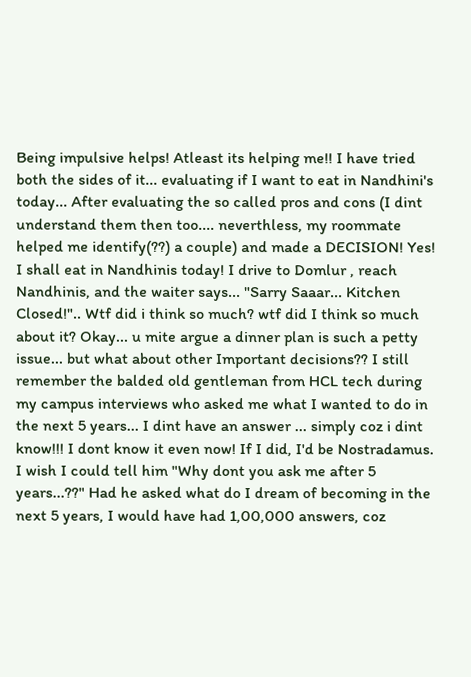Being impulsive helps! Atleast its helping me!! I have tried both the sides of it... evaluating if I want to eat in Nandhini's today... After evaluating the so called pros and cons (I dint understand them then too.... neverthless, my roommate helped me identify(??) a couple) and made a DECISION! Yes! I shall eat in Nandhinis today! I drive to Domlur , reach Nandhinis, and the waiter says... "Sarry Saaar... Kitchen Closed!".. Wtf did i think so much? wtf did I think so much about it? Okay... u mite argue a dinner plan is such a petty issue... but what about other Important decisions?? I still remember the balded old gentleman from HCL tech during my campus interviews who asked me what I wanted to do in the next 5 years... I dint have an answer ... simply coz i dint know!!! I dont know it even now! If I did, I'd be Nostradamus. I wish I could tell him "Why dont you ask me after 5 years...??" Had he asked what do I dream of becoming in the next 5 years, I would have had 1,00,000 answers, coz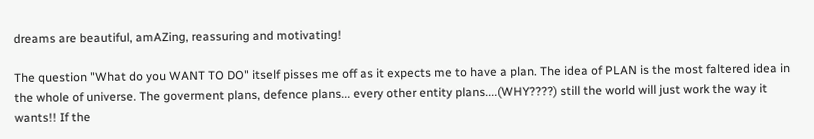dreams are beautiful, amAZing, reassuring and motivating!

The question "What do you WANT TO DO" itself pisses me off as it expects me to have a plan. The idea of PLAN is the most faltered idea in the whole of universe. The goverment plans, defence plans... every other entity plans....(WHY????) still the world will just work the way it wants!! If the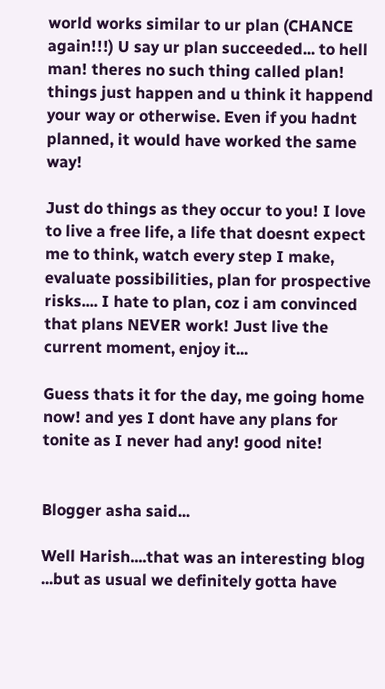world works similar to ur plan (CHANCE again!!!) U say ur plan succeeded... to hell man! theres no such thing called plan! things just happen and u think it happend your way or otherwise. Even if you hadnt planned, it would have worked the same way!

Just do things as they occur to you! I love to live a free life, a life that doesnt expect me to think, watch every step I make, evaluate possibilities, plan for prospective risks.... I hate to plan, coz i am convinced that plans NEVER work! Just live the current moment, enjoy it...

Guess thats it for the day, me going home now! and yes I dont have any plans for tonite as I never had any! good nite!


Blogger asha said...

Well Harish....that was an interesting blog ...but as usual we definitely gotta have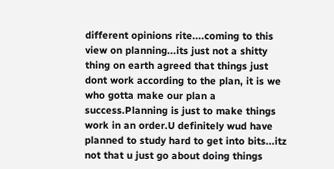different opinions rite....coming to this view on planning...its just not a shitty thing on earth agreed that things just dont work according to the plan, it is we who gotta make our plan a success.Planning is just to make things work in an order.U definitely wud have planned to study hard to get into bits...itz not that u just go about doing things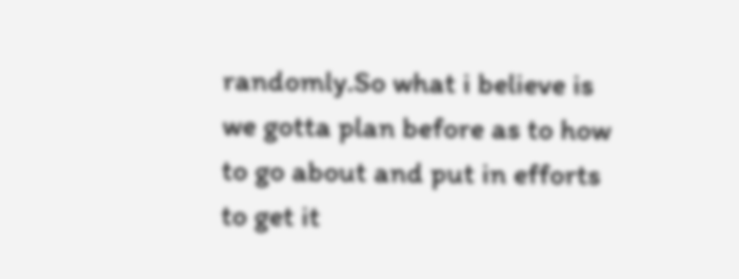randomly.So what i believe is we gotta plan before as to how to go about and put in efforts to get it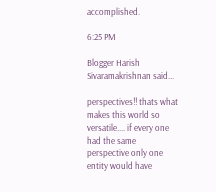accomplished.

6:25 PM

Blogger Harish Sivaramakrishnan said...

perspectives!! thats what makes this world so versatile.... if every one had the same perspective only one entity would have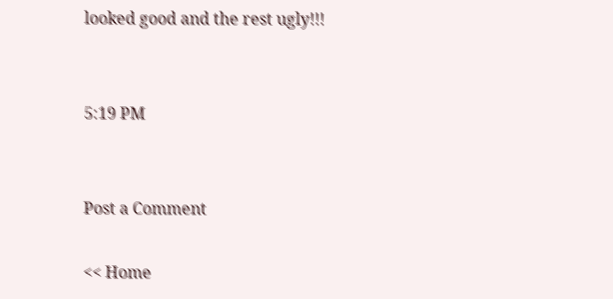looked good and the rest ugly!!!


5:19 PM


Post a Comment

<< Home